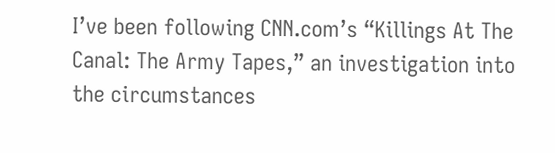I’ve been following CNN.com’s “Killings At The Canal: The Army Tapes,” an investigation into the circumstances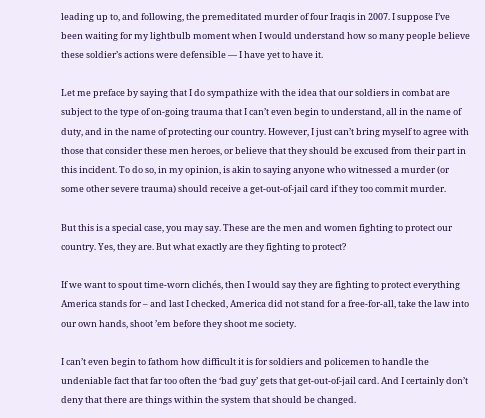leading up to, and following, the premeditated murder of four Iraqis in 2007. I suppose I’ve been waiting for my lightbulb moment when I would understand how so many people believe these soldier’s actions were defensible — I have yet to have it.

Let me preface by saying that I do sympathize with the idea that our soldiers in combat are subject to the type of on-going trauma that I can’t even begin to understand, all in the name of duty, and in the name of protecting our country. However, I just can’t bring myself to agree with those that consider these men heroes, or believe that they should be excused from their part in this incident. To do so, in my opinion, is akin to saying anyone who witnessed a murder (or some other severe trauma) should receive a get-out-of-jail card if they too commit murder.

But this is a special case, you may say. These are the men and women fighting to protect our country. Yes, they are. But what exactly are they fighting to protect?

If we want to spout time-worn clichés, then I would say they are fighting to protect everything America stands for – and last I checked, America did not stand for a free-for-all, take the law into our own hands, shoot ’em before they shoot me society.

I can’t even begin to fathom how difficult it is for soldiers and policemen to handle the undeniable fact that far too often the ‘bad guy’ gets that get-out-of-jail card. And I certainly don’t deny that there are things within the system that should be changed.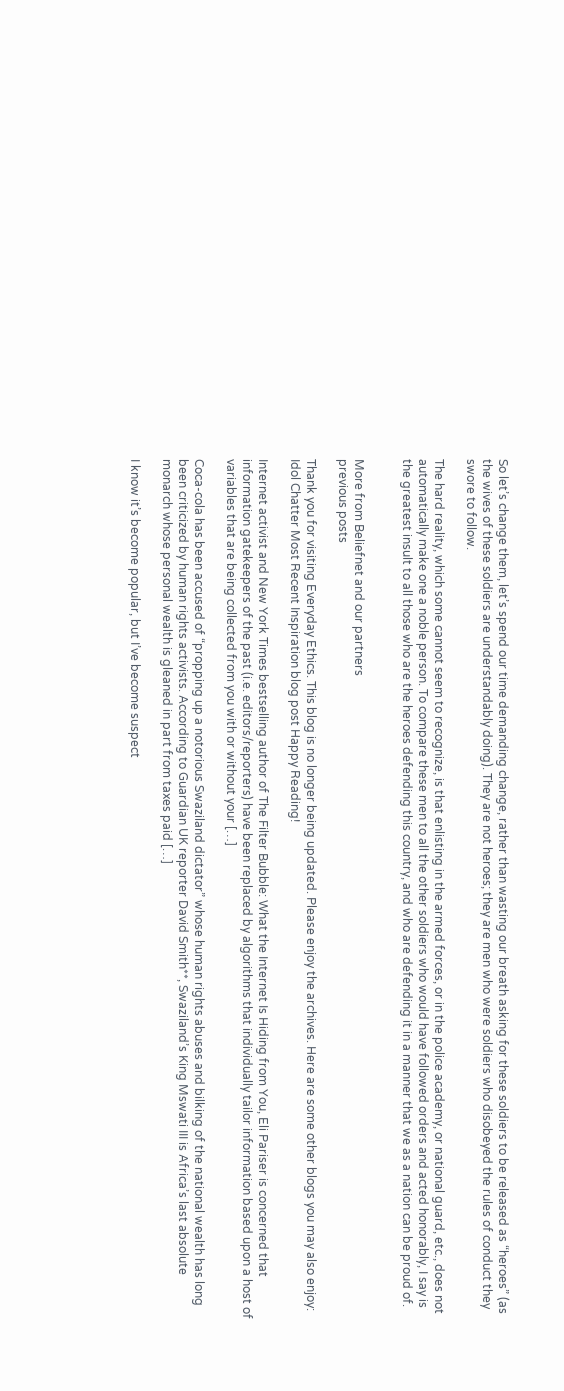So let’s change them, let’s spend our time demanding change, rather than wasting our breath asking for these soldiers to be released as “heroes” (as the wives of these soldiers are understandably doing). They are not heroes; they are men who were soldiers who disobeyed the rules of conduct they swore to follow.

The hard reality, which some cannot seem to recognize, is that enlisting in the armed forces, or in the police academy, or national guard, etc., does not automatically make one a noble person. To compare these men to all the other soldiers who would have followed orders and acted honorably, I say is the greatest insult to all those who are the heroes defending this country, and who are defending it in a manner that we as a nation can be proud of.


More from Beliefnet and our partners
previous posts

Thank you for visiting Everyday Ethics. This blog is no longer being updated. Please enjoy the archives. Here are some other blogs you may also enjoy: Idol Chatter Most Recent Inspiration blog post Happy Reading!

Internet activist and New York Times bestselling author of The Filter Bubble: What the Internet Is Hiding from You, Eli Pariser is concerned that information gatekeepers of the past (i.e. editors/reporters) have been replaced by algorithms that individually tailor information based upon a host of variables that are being collected from you with or without your […]

Coca-cola has been accused of “propping up a notorious Swaziland dictator” whose human rights abuses and bilking of the national wealth has long been criticized by human rights activists. According to Guardian UK reporter David Smith**, Swaziland’s King Mswati III is Africa’s last absolute monarch whose personal wealth is gleaned in part from taxes paid […]

I know it’s become popular, but I’ve become suspect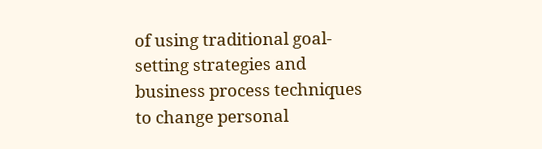of using traditional goal-setting strategies and business process techniques to change personal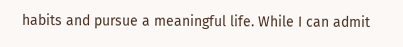habits and pursue a meaningful life. While I can admit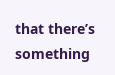that there’s something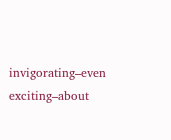invigorating–even exciting–about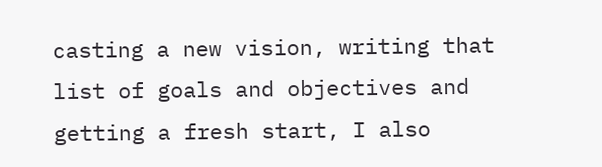casting a new vision, writing that list of goals and objectives and getting a fresh start, I also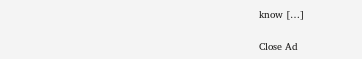know […]

Close Ad